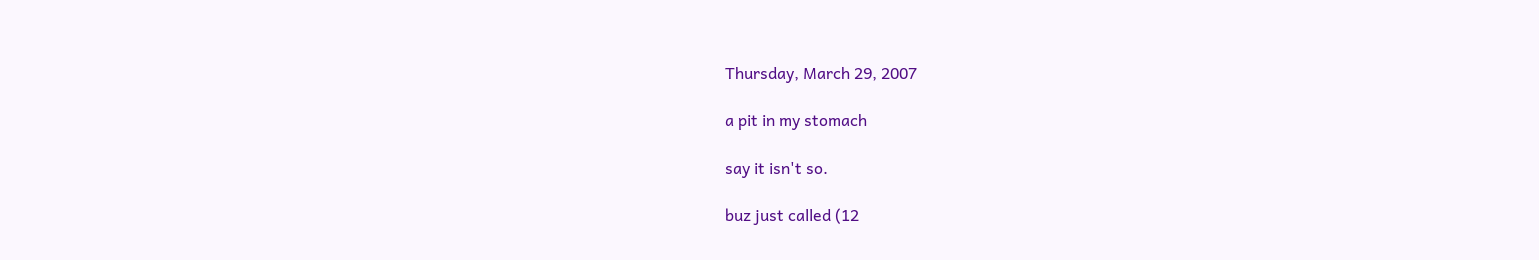Thursday, March 29, 2007

a pit in my stomach

say it isn't so.

buz just called (12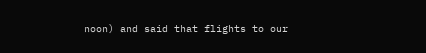noon) and said that flights to our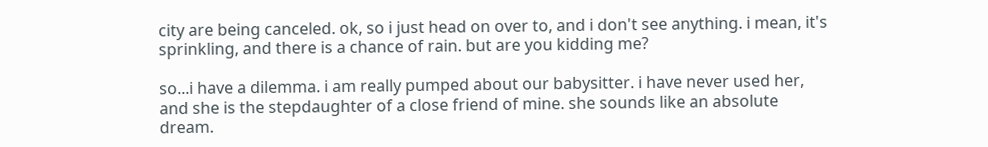city are being canceled. ok, so i just head on over to, and i don't see anything. i mean, it's sprinkling, and there is a chance of rain. but are you kidding me?

so...i have a dilemma. i am really pumped about our babysitter. i have never used her, and she is the stepdaughter of a close friend of mine. she sounds like an absolute dream.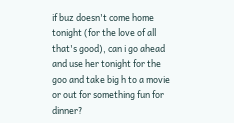if buz doesn't come home tonight (for the love of all that's good), can i go ahead and use her tonight for the goo and take big h to a movie or out for something fun for dinner?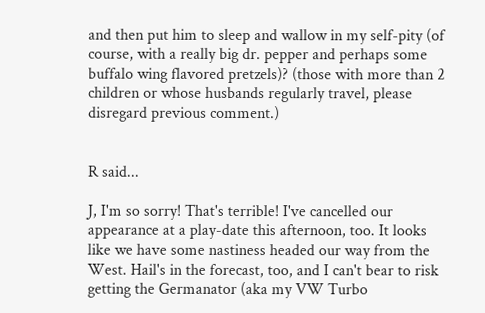and then put him to sleep and wallow in my self-pity (of course, with a really big dr. pepper and perhaps some buffalo wing flavored pretzels)? (those with more than 2 children or whose husbands regularly travel, please disregard previous comment.)


R said...

J, I'm so sorry! That's terrible! I've cancelled our appearance at a play-date this afternoon, too. It looks like we have some nastiness headed our way from the West. Hail's in the forecast, too, and I can't bear to risk getting the Germanator (aka my VW Turbo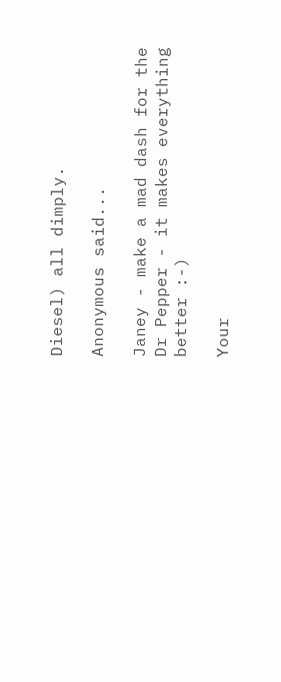Diesel) all dimply.

Anonymous said...

Janey - make a mad dash for the Dr Pepper - it makes everything better :-)

Your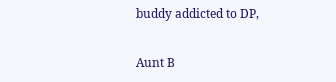buddy addicted to DP,

Aunt B